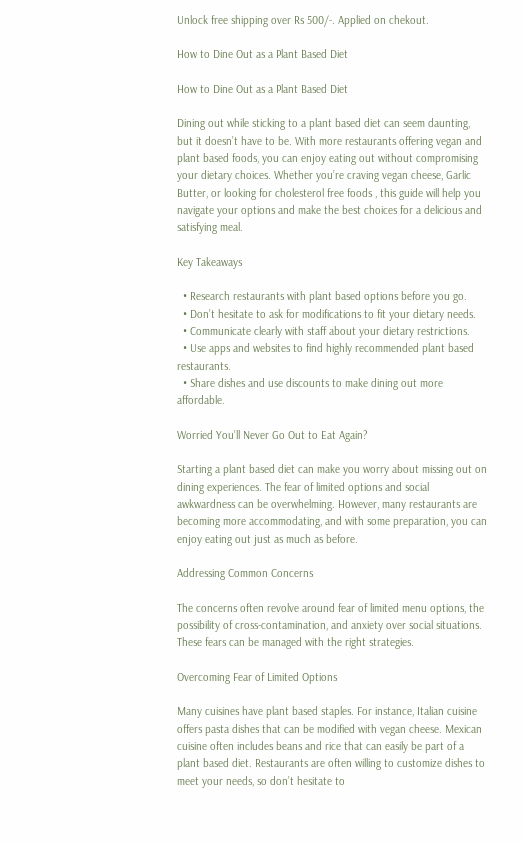Unlock free shipping over Rs 500/-. Applied on chekout.

How to Dine Out as a Plant Based Diet

How to Dine Out as a Plant Based Diet

Dining out while sticking to a plant based diet can seem daunting, but it doesn’t have to be. With more restaurants offering vegan and plant based foods, you can enjoy eating out without compromising your dietary choices. Whether you’re craving vegan cheese, Garlic Butter, or looking for cholesterol free foods , this guide will help you navigate your options and make the best choices for a delicious and satisfying meal.

Key Takeaways

  • Research restaurants with plant based options before you go.
  • Don’t hesitate to ask for modifications to fit your dietary needs.
  • Communicate clearly with staff about your dietary restrictions.
  • Use apps and websites to find highly recommended plant based restaurants.
  • Share dishes and use discounts to make dining out more affordable.

Worried You’ll Never Go Out to Eat Again?

Starting a plant based diet can make you worry about missing out on dining experiences. The fear of limited options and social awkwardness can be overwhelming. However, many restaurants are becoming more accommodating, and with some preparation, you can enjoy eating out just as much as before.

Addressing Common Concerns

The concerns often revolve around fear of limited menu options, the possibility of cross-contamination, and anxiety over social situations. These fears can be managed with the right strategies.

Overcoming Fear of Limited Options

Many cuisines have plant based staples. For instance, Italian cuisine offers pasta dishes that can be modified with vegan cheese. Mexican cuisine often includes beans and rice that can easily be part of a plant based diet. Restaurants are often willing to customize dishes to meet your needs, so don’t hesitate to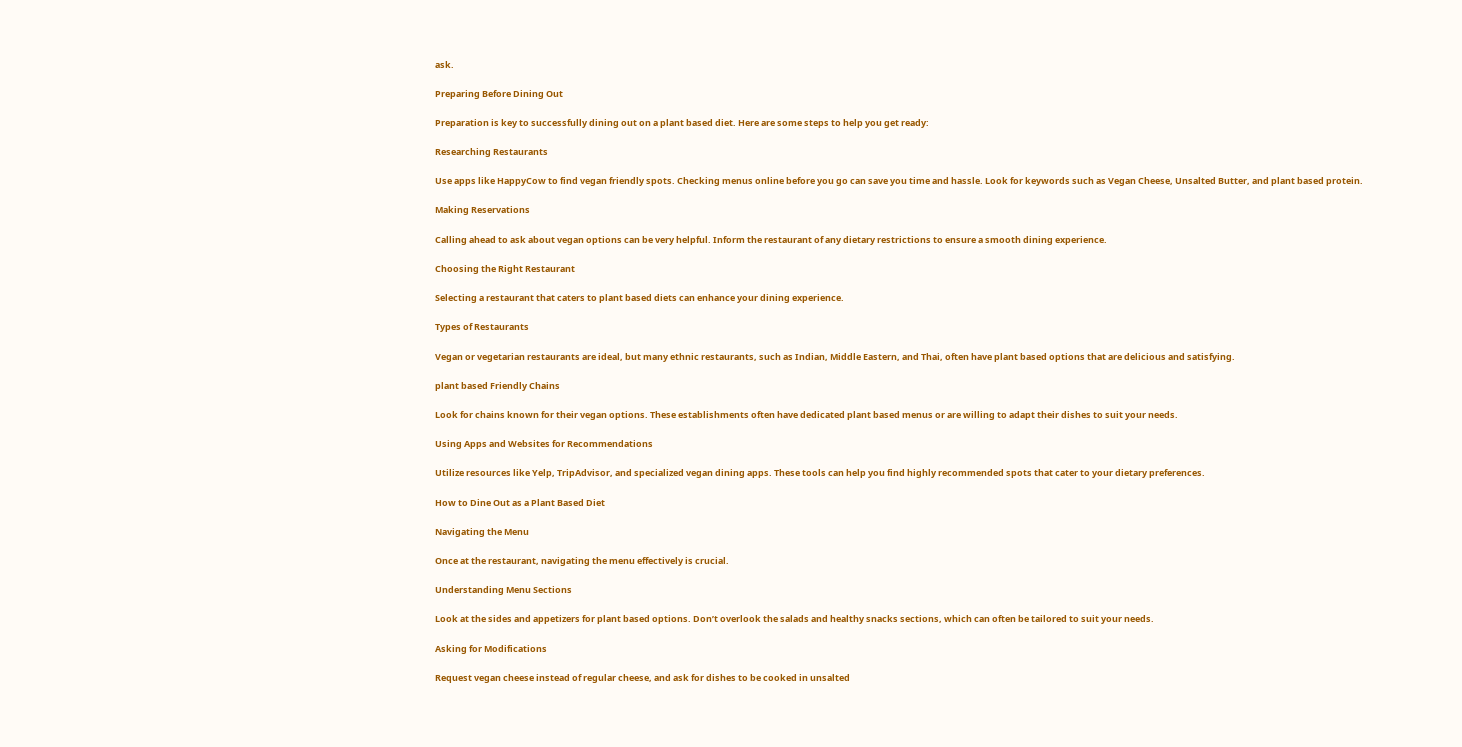ask.

Preparing Before Dining Out

Preparation is key to successfully dining out on a plant based diet. Here are some steps to help you get ready:

Researching Restaurants

Use apps like HappyCow to find vegan friendly spots. Checking menus online before you go can save you time and hassle. Look for keywords such as Vegan Cheese, Unsalted Butter, and plant based protein.

Making Reservations

Calling ahead to ask about vegan options can be very helpful. Inform the restaurant of any dietary restrictions to ensure a smooth dining experience.

Choosing the Right Restaurant

Selecting a restaurant that caters to plant based diets can enhance your dining experience.

Types of Restaurants

Vegan or vegetarian restaurants are ideal, but many ethnic restaurants, such as Indian, Middle Eastern, and Thai, often have plant based options that are delicious and satisfying.

plant based Friendly Chains

Look for chains known for their vegan options. These establishments often have dedicated plant based menus or are willing to adapt their dishes to suit your needs.

Using Apps and Websites for Recommendations

Utilize resources like Yelp, TripAdvisor, and specialized vegan dining apps. These tools can help you find highly recommended spots that cater to your dietary preferences.

How to Dine Out as a Plant Based Diet

Navigating the Menu

Once at the restaurant, navigating the menu effectively is crucial.

Understanding Menu Sections

Look at the sides and appetizers for plant based options. Don’t overlook the salads and healthy snacks sections, which can often be tailored to suit your needs.

Asking for Modifications

Request vegan cheese instead of regular cheese, and ask for dishes to be cooked in unsalted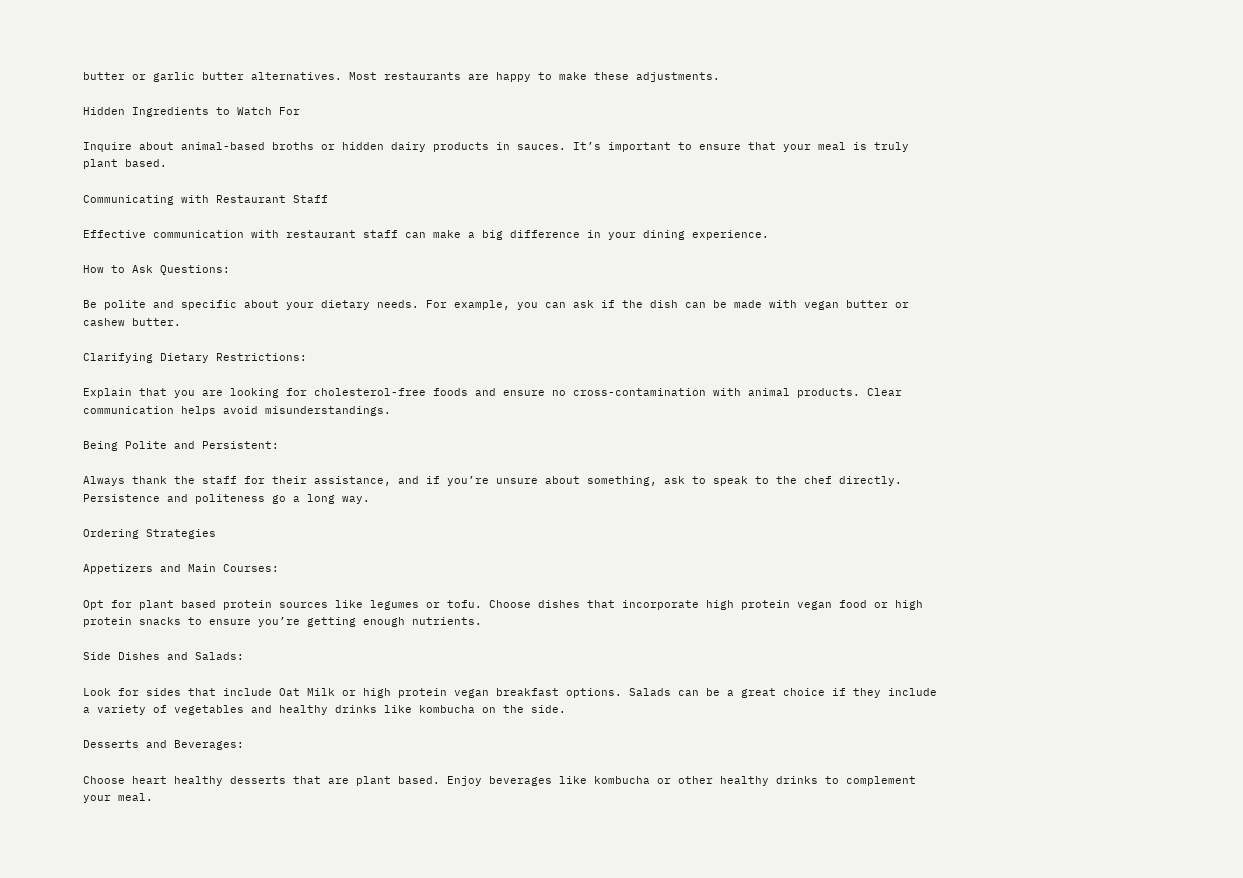butter or garlic butter alternatives. Most restaurants are happy to make these adjustments.

Hidden Ingredients to Watch For

Inquire about animal-based broths or hidden dairy products in sauces. It’s important to ensure that your meal is truly plant based.

Communicating with Restaurant Staff

Effective communication with restaurant staff can make a big difference in your dining experience.

How to Ask Questions:

Be polite and specific about your dietary needs. For example, you can ask if the dish can be made with vegan butter or cashew butter.

Clarifying Dietary Restrictions:

Explain that you are looking for cholesterol-free foods and ensure no cross-contamination with animal products. Clear communication helps avoid misunderstandings.

Being Polite and Persistent:

Always thank the staff for their assistance, and if you’re unsure about something, ask to speak to the chef directly. Persistence and politeness go a long way.

Ordering Strategies

Appetizers and Main Courses:

Opt for plant based protein sources like legumes or tofu. Choose dishes that incorporate high protein vegan food or high protein snacks to ensure you’re getting enough nutrients.

Side Dishes and Salads:

Look for sides that include Oat Milk or high protein vegan breakfast options. Salads can be a great choice if they include a variety of vegetables and healthy drinks like kombucha on the side.

Desserts and Beverages:

Choose heart healthy desserts that are plant based. Enjoy beverages like kombucha or other healthy drinks to complement your meal.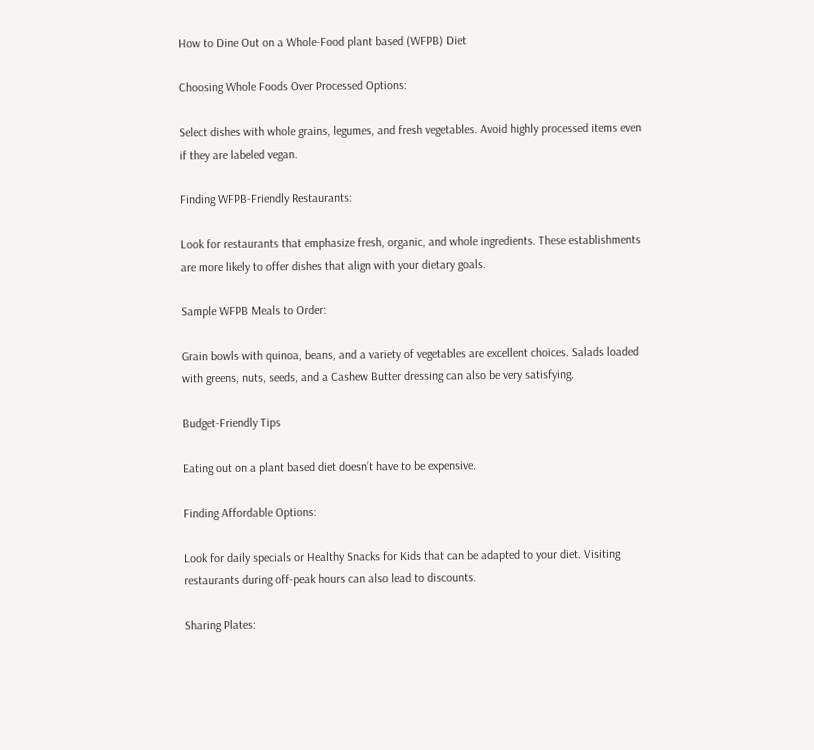How to Dine Out on a Whole-Food plant based (WFPB) Diet

Choosing Whole Foods Over Processed Options:

Select dishes with whole grains, legumes, and fresh vegetables. Avoid highly processed items even if they are labeled vegan.

Finding WFPB-Friendly Restaurants:

Look for restaurants that emphasize fresh, organic, and whole ingredients. These establishments are more likely to offer dishes that align with your dietary goals.

Sample WFPB Meals to Order:

Grain bowls with quinoa, beans, and a variety of vegetables are excellent choices. Salads loaded with greens, nuts, seeds, and a Cashew Butter dressing can also be very satisfying.

Budget-Friendly Tips

Eating out on a plant based diet doesn’t have to be expensive.

Finding Affordable Options:

Look for daily specials or Healthy Snacks for Kids that can be adapted to your diet. Visiting restaurants during off-peak hours can also lead to discounts.

Sharing Plates: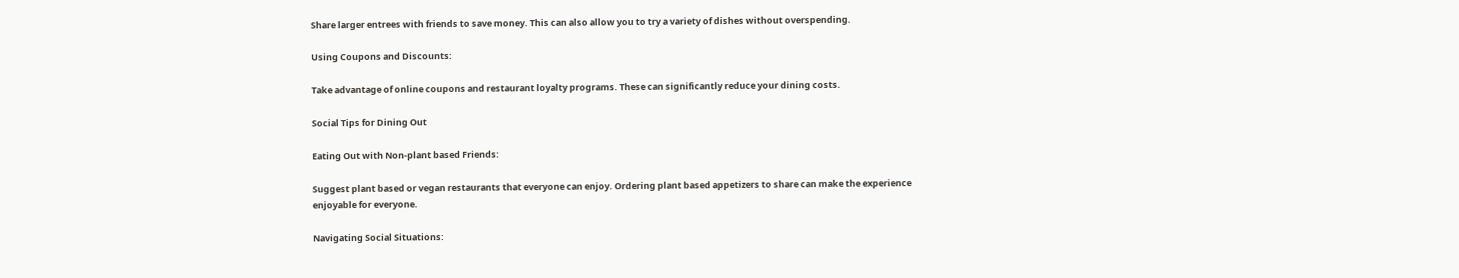Share larger entrees with friends to save money. This can also allow you to try a variety of dishes without overspending.

Using Coupons and Discounts:

Take advantage of online coupons and restaurant loyalty programs. These can significantly reduce your dining costs.

Social Tips for Dining Out

Eating Out with Non-plant based Friends:

Suggest plant based or vegan restaurants that everyone can enjoy. Ordering plant based appetizers to share can make the experience enjoyable for everyone.

Navigating Social Situations: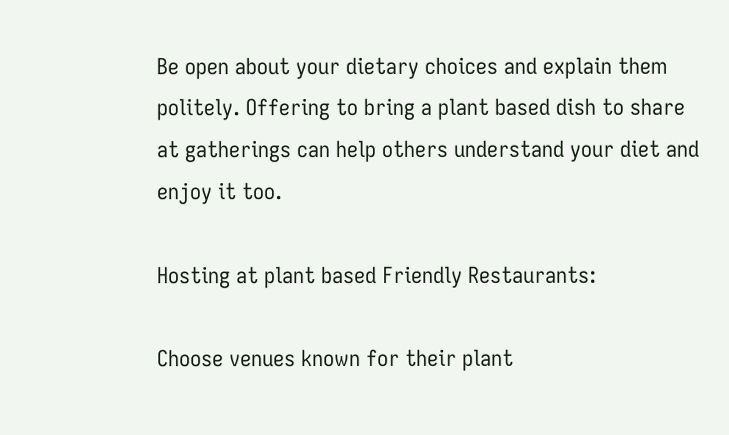Be open about your dietary choices and explain them politely. Offering to bring a plant based dish to share at gatherings can help others understand your diet and enjoy it too.

Hosting at plant based Friendly Restaurants:

Choose venues known for their plant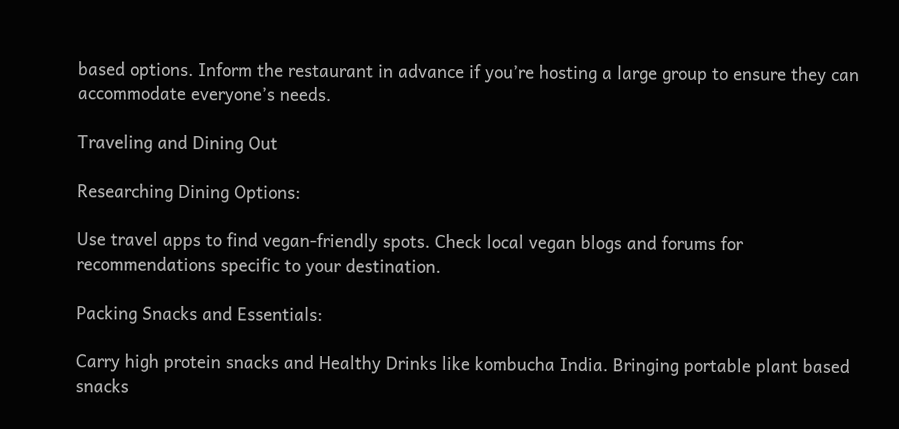based options. Inform the restaurant in advance if you’re hosting a large group to ensure they can accommodate everyone’s needs.

Traveling and Dining Out

Researching Dining Options:

Use travel apps to find vegan-friendly spots. Check local vegan blogs and forums for recommendations specific to your destination.

Packing Snacks and Essentials:

Carry high protein snacks and Healthy Drinks like kombucha India. Bringing portable plant based snacks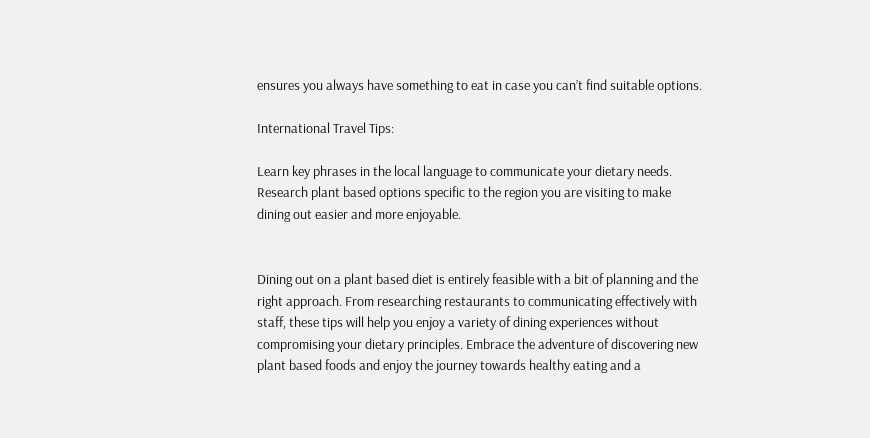ensures you always have something to eat in case you can’t find suitable options.

International Travel Tips:

Learn key phrases in the local language to communicate your dietary needs. Research plant based options specific to the region you are visiting to make dining out easier and more enjoyable.


Dining out on a plant based diet is entirely feasible with a bit of planning and the right approach. From researching restaurants to communicating effectively with staff, these tips will help you enjoy a variety of dining experiences without compromising your dietary principles. Embrace the adventure of discovering new plant based foods and enjoy the journey towards healthy eating and a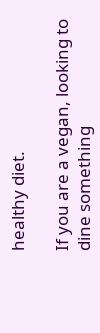healthy diet.

If you are a vegan, looking to dine something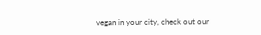vegan in your city, check out our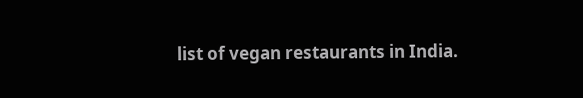list of vegan restaurants in India.